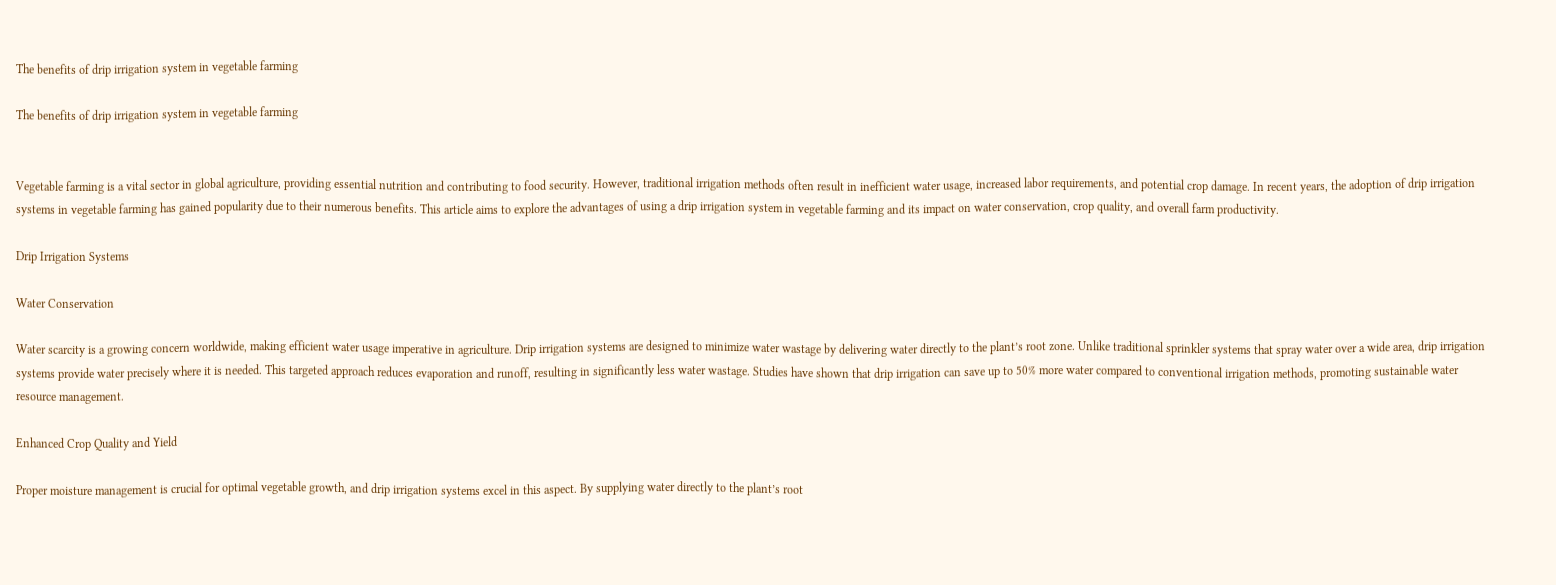The benefits of drip irrigation system in vegetable farming

The benefits of drip irrigation system in vegetable farming


Vegetable farming is a vital sector in global agriculture, providing essential nutrition and contributing to food security. However, traditional irrigation methods often result in inefficient water usage, increased labor requirements, and potential crop damage. In recent years, the adoption of drip irrigation systems in vegetable farming has gained popularity due to their numerous benefits. This article aims to explore the advantages of using a drip irrigation system in vegetable farming and its impact on water conservation, crop quality, and overall farm productivity.

Drip Irrigation Systems

Water Conservation

Water scarcity is a growing concern worldwide, making efficient water usage imperative in agriculture. Drip irrigation systems are designed to minimize water wastage by delivering water directly to the plant’s root zone. Unlike traditional sprinkler systems that spray water over a wide area, drip irrigation systems provide water precisely where it is needed. This targeted approach reduces evaporation and runoff, resulting in significantly less water wastage. Studies have shown that drip irrigation can save up to 50% more water compared to conventional irrigation methods, promoting sustainable water resource management.

Enhanced Crop Quality and Yield

Proper moisture management is crucial for optimal vegetable growth, and drip irrigation systems excel in this aspect. By supplying water directly to the plant’s root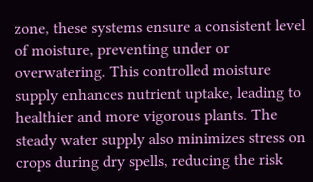zone, these systems ensure a consistent level of moisture, preventing under or overwatering. This controlled moisture supply enhances nutrient uptake, leading to healthier and more vigorous plants. The steady water supply also minimizes stress on crops during dry spells, reducing the risk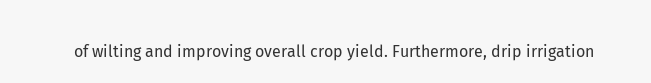of wilting and improving overall crop yield. Furthermore, drip irrigation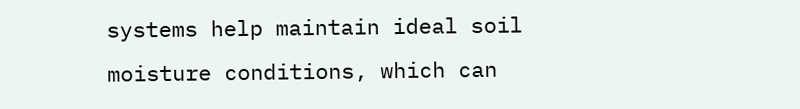systems help maintain ideal soil moisture conditions, which can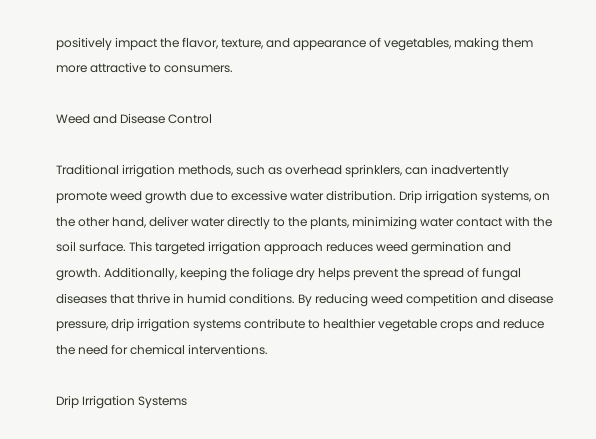positively impact the flavor, texture, and appearance of vegetables, making them more attractive to consumers.

Weed and Disease Control

Traditional irrigation methods, such as overhead sprinklers, can inadvertently promote weed growth due to excessive water distribution. Drip irrigation systems, on the other hand, deliver water directly to the plants, minimizing water contact with the soil surface. This targeted irrigation approach reduces weed germination and growth. Additionally, keeping the foliage dry helps prevent the spread of fungal diseases that thrive in humid conditions. By reducing weed competition and disease pressure, drip irrigation systems contribute to healthier vegetable crops and reduce the need for chemical interventions.

Drip Irrigation Systems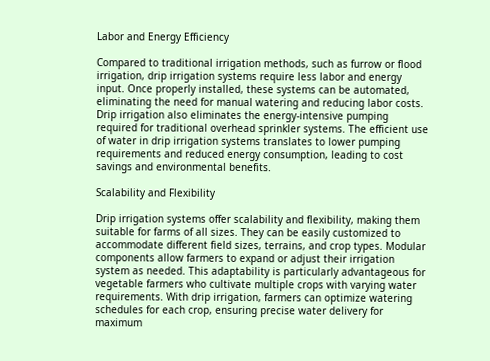Labor and Energy Efficiency

Compared to traditional irrigation methods, such as furrow or flood irrigation, drip irrigation systems require less labor and energy input. Once properly installed, these systems can be automated, eliminating the need for manual watering and reducing labor costs. Drip irrigation also eliminates the energy-intensive pumping required for traditional overhead sprinkler systems. The efficient use of water in drip irrigation systems translates to lower pumping requirements and reduced energy consumption, leading to cost savings and environmental benefits.

Scalability and Flexibility

Drip irrigation systems offer scalability and flexibility, making them suitable for farms of all sizes. They can be easily customized to accommodate different field sizes, terrains, and crop types. Modular components allow farmers to expand or adjust their irrigation system as needed. This adaptability is particularly advantageous for vegetable farmers who cultivate multiple crops with varying water requirements. With drip irrigation, farmers can optimize watering schedules for each crop, ensuring precise water delivery for maximum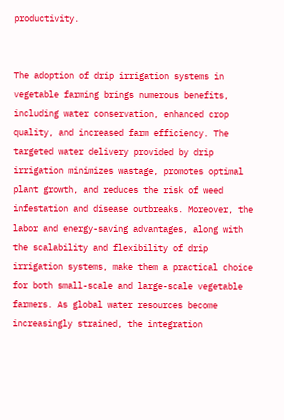productivity.


The adoption of drip irrigation systems in vegetable farming brings numerous benefits, including water conservation, enhanced crop quality, and increased farm efficiency. The targeted water delivery provided by drip irrigation minimizes wastage, promotes optimal plant growth, and reduces the risk of weed infestation and disease outbreaks. Moreover, the labor and energy-saving advantages, along with the scalability and flexibility of drip irrigation systems, make them a practical choice for both small-scale and large-scale vegetable farmers. As global water resources become increasingly strained, the integration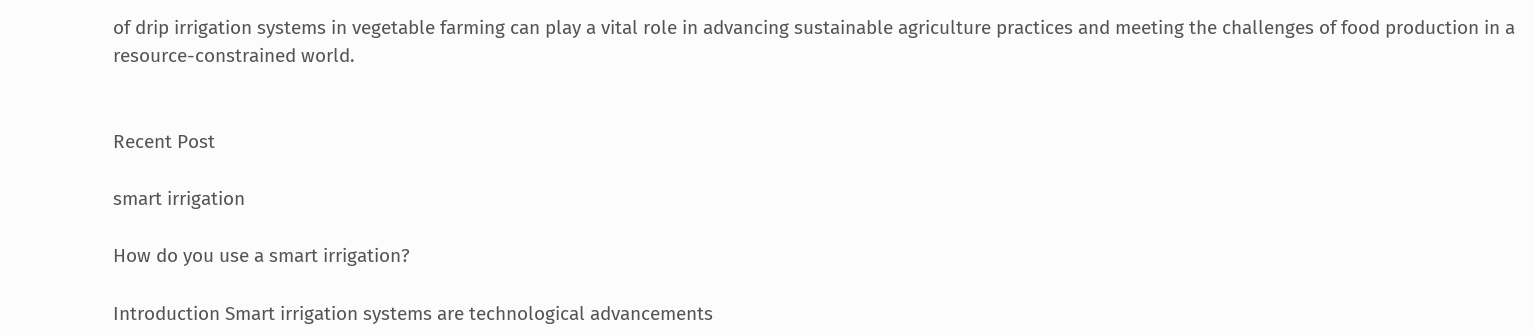of drip irrigation systems in vegetable farming can play a vital role in advancing sustainable agriculture practices and meeting the challenges of food production in a resource-constrained world.


Recent Post

smart irrigation

How do you use a smart irrigation?

Introduction Smart irrigation systems are technological advancements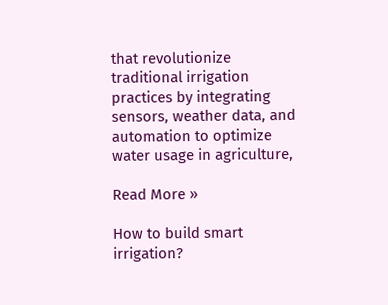that revolutionize traditional irrigation practices by integrating sensors, weather data, and automation to optimize water usage in agriculture,

Read More »

How to build smart irrigation?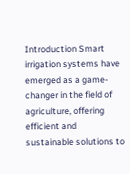Introduction Smart irrigation systems have emerged as a game-changer in the field of agriculture, offering efficient and sustainable solutions to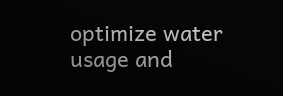optimize water usage and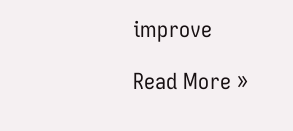improve

Read More »